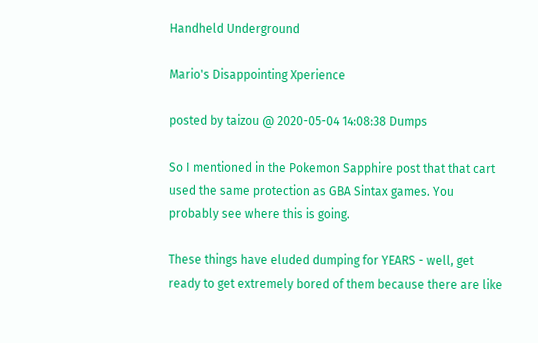Handheld Underground

Mario's Disappointing Xperience

posted by taizou @ 2020-05-04 14:08:38 Dumps

So I mentioned in the Pokemon Sapphire post that that cart used the same protection as GBA Sintax games. You probably see where this is going.

These things have eluded dumping for YEARS - well, get ready to get extremely bored of them because there are like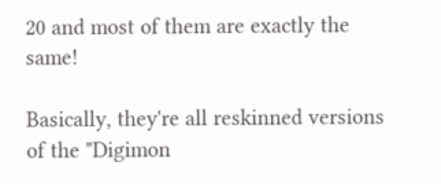20 and most of them are exactly the same!

Basically, they're all reskinned versions of the "Digimon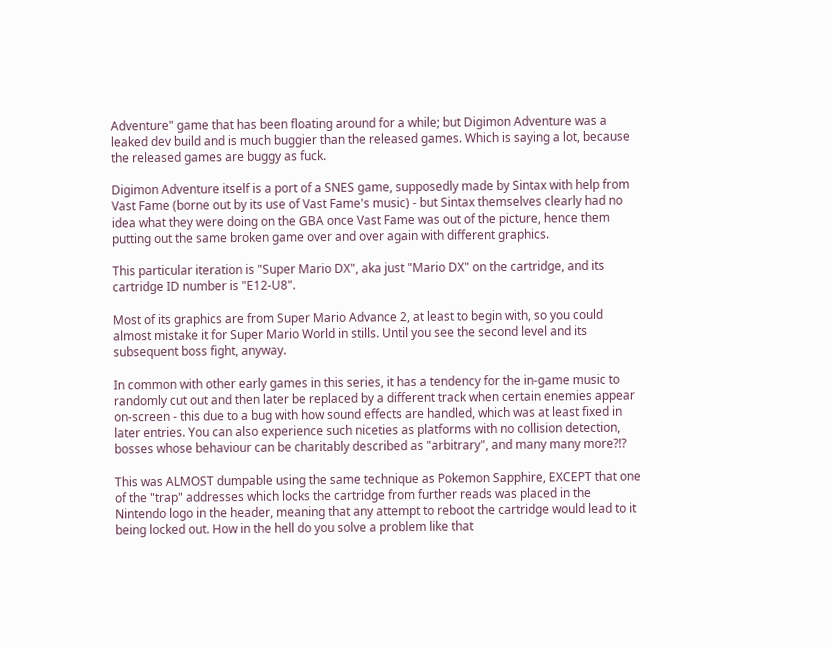Adventure" game that has been floating around for a while; but Digimon Adventure was a leaked dev build and is much buggier than the released games. Which is saying a lot, because the released games are buggy as fuck.

Digimon Adventure itself is a port of a SNES game, supposedly made by Sintax with help from Vast Fame (borne out by its use of Vast Fame's music) - but Sintax themselves clearly had no idea what they were doing on the GBA once Vast Fame was out of the picture, hence them putting out the same broken game over and over again with different graphics.

This particular iteration is "Super Mario DX", aka just "Mario DX" on the cartridge, and its cartridge ID number is "E12-U8".

Most of its graphics are from Super Mario Advance 2, at least to begin with, so you could almost mistake it for Super Mario World in stills. Until you see the second level and its subsequent boss fight, anyway.

In common with other early games in this series, it has a tendency for the in-game music to randomly cut out and then later be replaced by a different track when certain enemies appear on-screen - this due to a bug with how sound effects are handled, which was at least fixed in later entries. You can also experience such niceties as platforms with no collision detection, bosses whose behaviour can be charitably described as "arbitrary", and many many more?!?

This was ALMOST dumpable using the same technique as Pokemon Sapphire, EXCEPT that one of the "trap" addresses which locks the cartridge from further reads was placed in the Nintendo logo in the header, meaning that any attempt to reboot the cartridge would lead to it being locked out. How in the hell do you solve a problem like that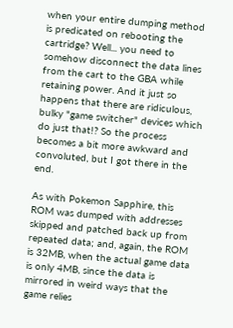when your entire dumping method is predicated on rebooting the cartridge? Well... you need to somehow disconnect the data lines from the cart to the GBA while retaining power. And it just so happens that there are ridiculous, bulky "game switcher" devices which do just that!? So the process becomes a bit more awkward and convoluted, but I got there in the end.

As with Pokemon Sapphire, this ROM was dumped with addresses skipped and patched back up from repeated data; and, again, the ROM is 32MB, when the actual game data is only 4MB, since the data is mirrored in weird ways that the game relies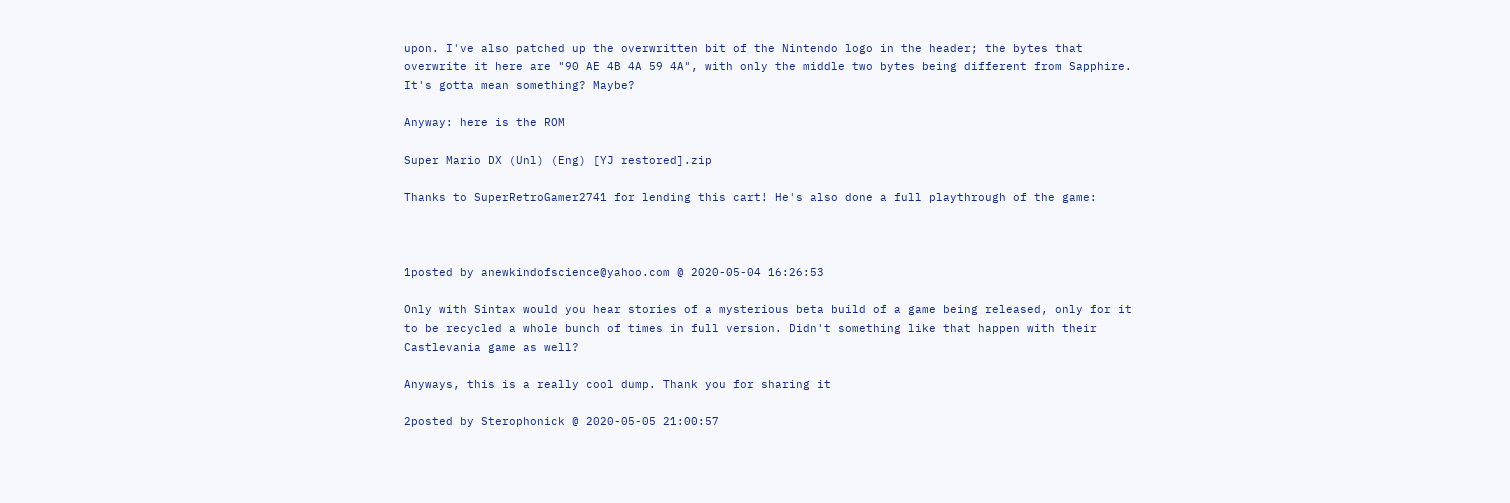upon. I've also patched up the overwritten bit of the Nintendo logo in the header; the bytes that overwrite it here are "90 AE 4B 4A 59 4A", with only the middle two bytes being different from Sapphire. It's gotta mean something? Maybe?

Anyway: here is the ROM

Super Mario DX (Unl) (Eng) [YJ restored].zip

Thanks to SuperRetroGamer2741 for lending this cart! He's also done a full playthrough of the game:



1posted by anewkindofscience@yahoo.com @ 2020-05-04 16:26:53

Only with Sintax would you hear stories of a mysterious beta build of a game being released, only for it to be recycled a whole bunch of times in full version. Didn't something like that happen with their Castlevania game as well?

Anyways, this is a really cool dump. Thank you for sharing it

2posted by Sterophonick @ 2020-05-05 21:00:57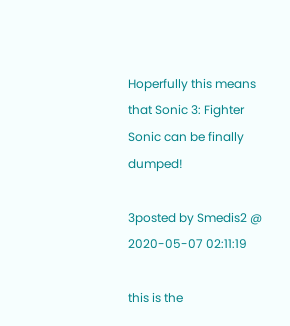Hoperfully this means that Sonic 3: Fighter Sonic can be finally dumped!

3posted by Smedis2 @ 2020-05-07 02:11:19

this is the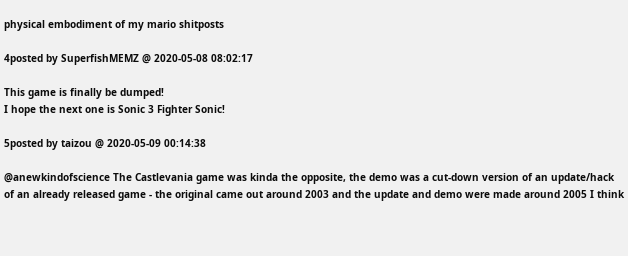physical embodiment of my mario shitposts

4posted by SuperfishMEMZ @ 2020-05-08 08:02:17

This game is finally be dumped!
I hope the next one is Sonic 3 Fighter Sonic!

5posted by taizou @ 2020-05-09 00:14:38

@anewkindofscience The Castlevania game was kinda the opposite, the demo was a cut-down version of an update/hack of an already released game - the original came out around 2003 and the update and demo were made around 2005 I think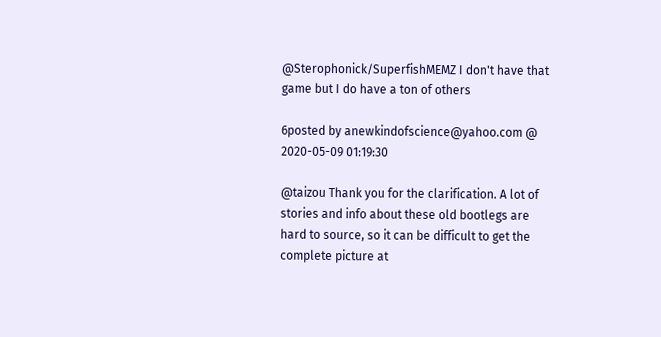@Sterophonick/SuperfishMEMZ I don't have that game but I do have a ton of others

6posted by anewkindofscience@yahoo.com @ 2020-05-09 01:19:30

@taizou Thank you for the clarification. A lot of stories and info about these old bootlegs are hard to source, so it can be difficult to get the complete picture at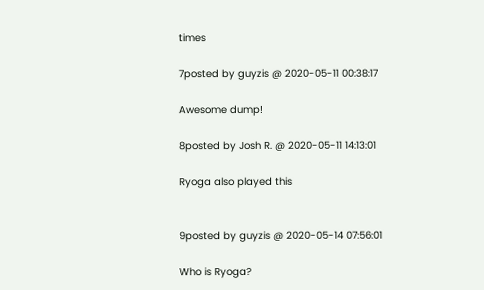times

7posted by guyzis @ 2020-05-11 00:38:17

Awesome dump!

8posted by Josh R. @ 2020-05-11 14:13:01

Ryoga also played this


9posted by guyzis @ 2020-05-14 07:56:01

Who is Ryoga?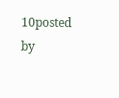10posted by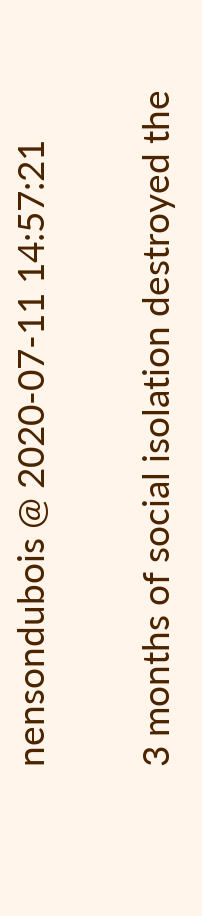nensondubois @ 2020-07-11 14:57:21

3 months of social isolation destroyed the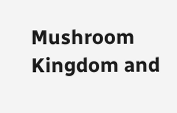Mushroom Kingdom and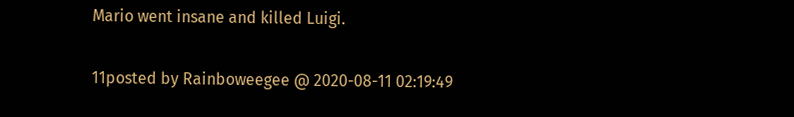Mario went insane and killed Luigi.

11posted by Rainboweegee @ 2020-08-11 02:19:49